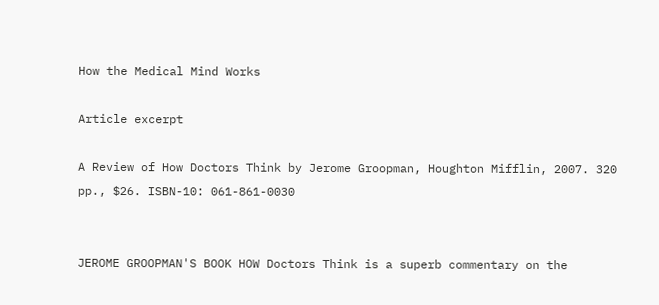How the Medical Mind Works

Article excerpt

A Review of How Doctors Think by Jerome Groopman, Houghton Mifflin, 2007. 320 pp., $26. ISBN-10: 061-861-0030


JEROME GROOPMAN'S BOOK HOW Doctors Think is a superb commentary on the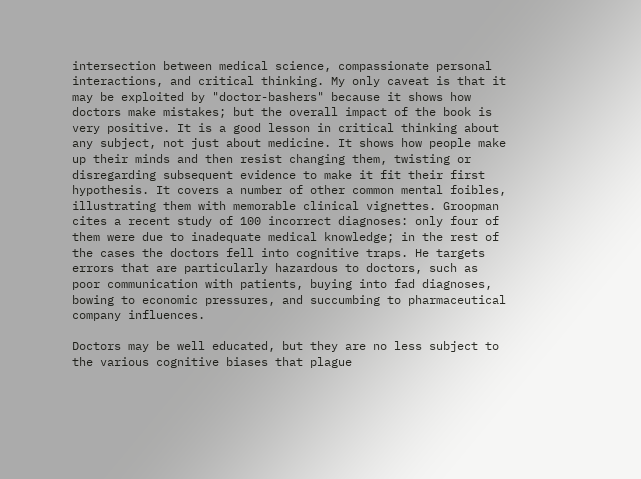intersection between medical science, compassionate personal interactions, and critical thinking. My only caveat is that it may be exploited by "doctor-bashers" because it shows how doctors make mistakes; but the overall impact of the book is very positive. It is a good lesson in critical thinking about any subject, not just about medicine. It shows how people make up their minds and then resist changing them, twisting or disregarding subsequent evidence to make it fit their first hypothesis. It covers a number of other common mental foibles, illustrating them with memorable clinical vignettes. Groopman cites a recent study of 100 incorrect diagnoses: only four of them were due to inadequate medical knowledge; in the rest of the cases the doctors fell into cognitive traps. He targets errors that are particularly hazardous to doctors, such as poor communication with patients, buying into fad diagnoses, bowing to economic pressures, and succumbing to pharmaceutical company influences.

Doctors may be well educated, but they are no less subject to the various cognitive biases that plague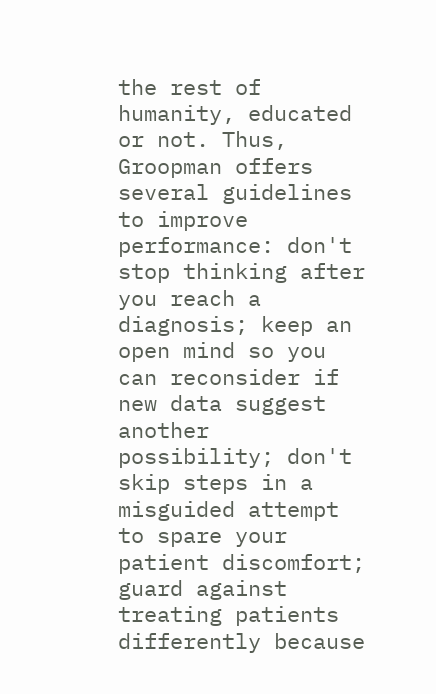the rest of humanity, educated or not. Thus, Groopman offers several guidelines to improve performance: don't stop thinking after you reach a diagnosis; keep an open mind so you can reconsider if new data suggest another possibility; don't skip steps in a misguided attempt to spare your patient discomfort; guard against treating patients differently because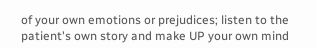of your own emotions or prejudices; listen to the patient's own story and make UP your own mind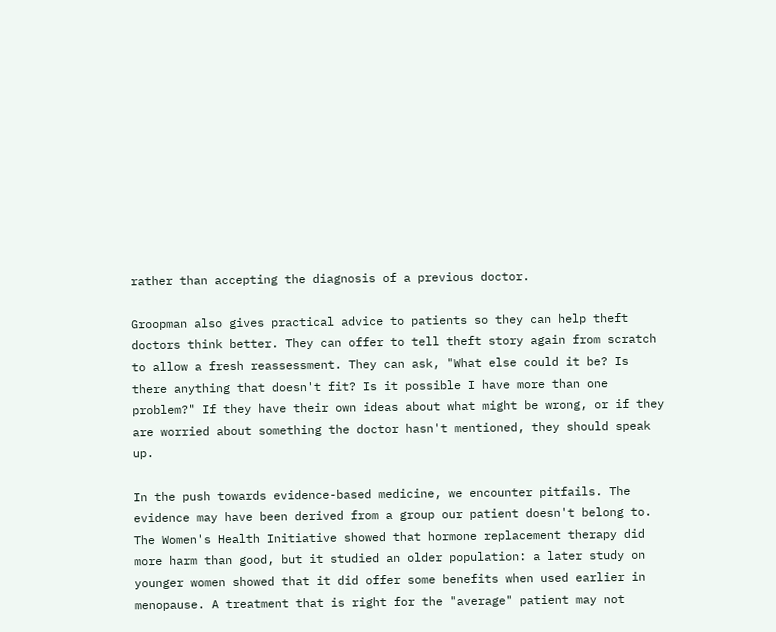rather than accepting the diagnosis of a previous doctor.

Groopman also gives practical advice to patients so they can help theft doctors think better. They can offer to tell theft story again from scratch to allow a fresh reassessment. They can ask, "What else could it be? Is there anything that doesn't fit? Is it possible I have more than one problem?" If they have their own ideas about what might be wrong, or if they are worried about something the doctor hasn't mentioned, they should speak up.

In the push towards evidence-based medicine, we encounter pitfails. The evidence may have been derived from a group our patient doesn't belong to. The Women's Health Initiative showed that hormone replacement therapy did more harm than good, but it studied an older population: a later study on younger women showed that it did offer some benefits when used earlier in menopause. A treatment that is right for the "average" patient may not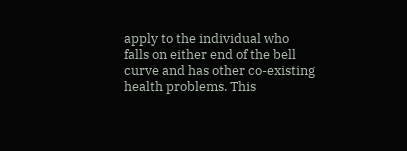apply to the individual who falls on either end of the bell curve and has other co-existing health problems. This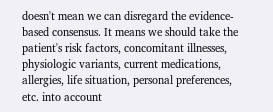doesn't mean we can disregard the evidence-based consensus. It means we should take the patient's risk factors, concomitant illnesses, physiologic variants, current medications, allergies, life situation, personal preferences, etc. into account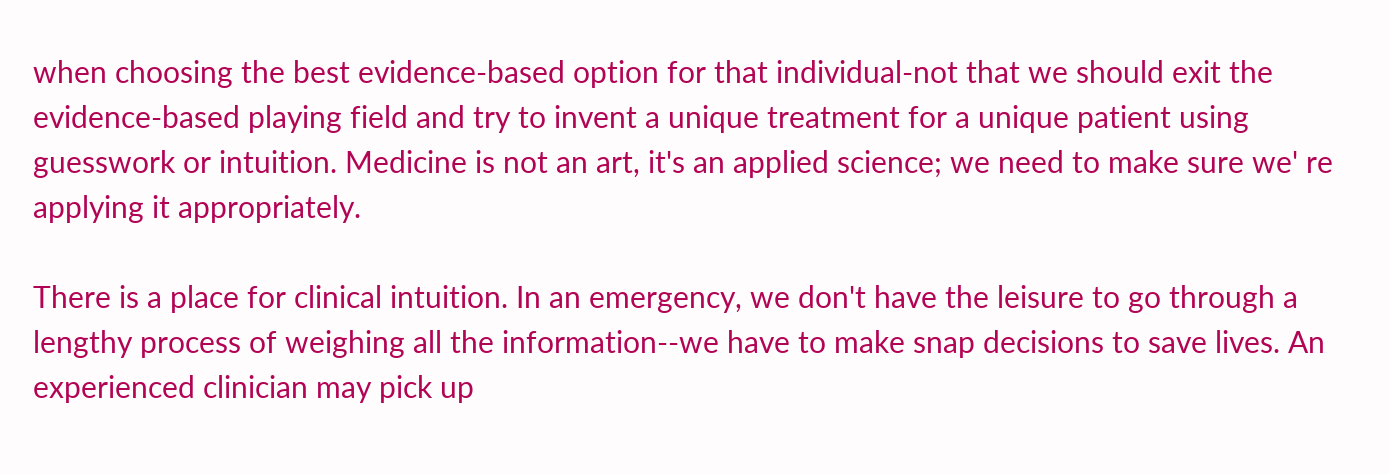when choosing the best evidence-based option for that individual-not that we should exit the evidence-based playing field and try to invent a unique treatment for a unique patient using guesswork or intuition. Medicine is not an art, it's an applied science; we need to make sure we' re applying it appropriately.

There is a place for clinical intuition. In an emergency, we don't have the leisure to go through a lengthy process of weighing all the information--we have to make snap decisions to save lives. An experienced clinician may pick up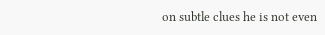on subtle clues he is not even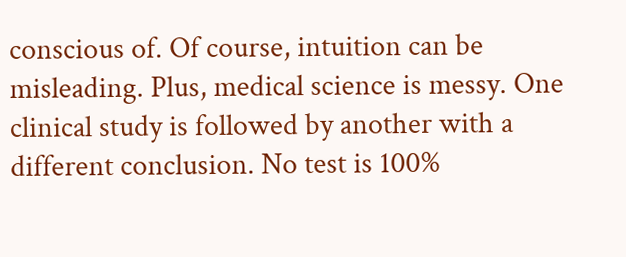conscious of. Of course, intuition can be misleading. Plus, medical science is messy. One clinical study is followed by another with a different conclusion. No test is 100%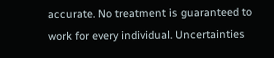accurate. No treatment is guaranteed to work for every individual. Uncertainties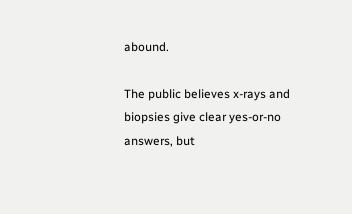abound.

The public believes x-rays and biopsies give clear yes-or-no answers, but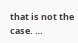that is not the case. …